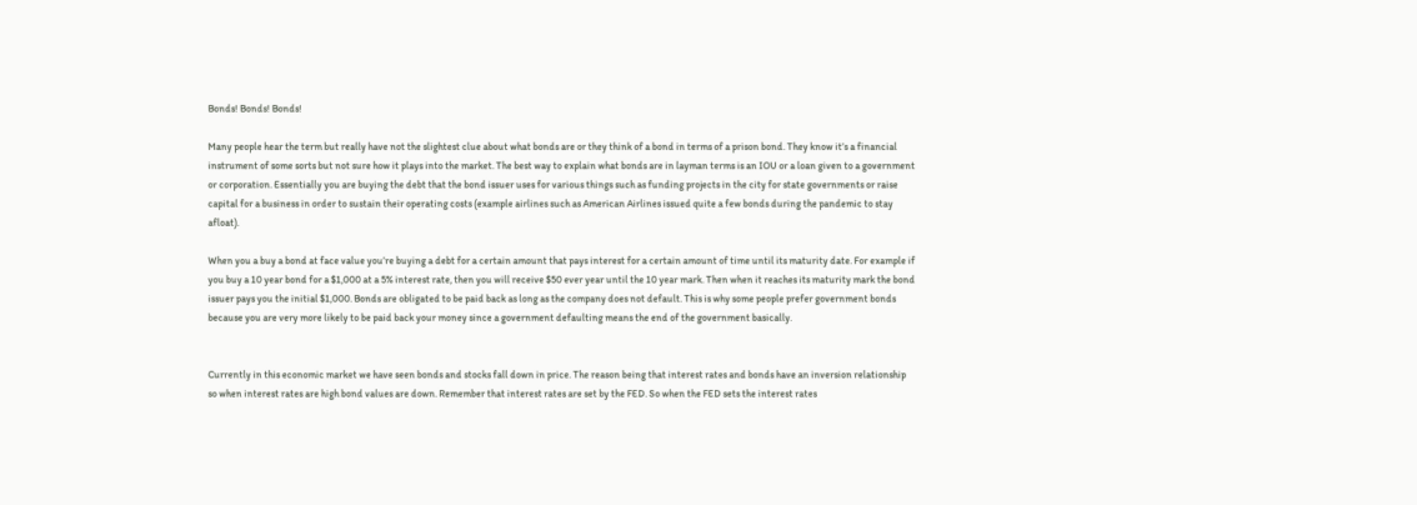Bonds! Bonds! Bonds!

Many people hear the term but really have not the slightest clue about what bonds are or they think of a bond in terms of a prison bond. They know it’s a financial instrument of some sorts but not sure how it plays into the market. The best way to explain what bonds are in layman terms is an IOU or a loan given to a government or corporation. Essentially you are buying the debt that the bond issuer uses for various things such as funding projects in the city for state governments or raise capital for a business in order to sustain their operating costs (example airlines such as American Airlines issued quite a few bonds during the pandemic to stay afloat).

When you a buy a bond at face value you’re buying a debt for a certain amount that pays interest for a certain amount of time until its maturity date. For example if you buy a 10 year bond for a $1,000 at a 5% interest rate, then you will receive $50 ever year until the 10 year mark. Then when it reaches its maturity mark the bond issuer pays you the initial $1,000. Bonds are obligated to be paid back as long as the company does not default. This is why some people prefer government bonds because you are very more likely to be paid back your money since a government defaulting means the end of the government basically.


Currently in this economic market we have seen bonds and stocks fall down in price. The reason being that interest rates and bonds have an inversion relationship so when interest rates are high bond values are down. Remember that interest rates are set by the FED. So when the FED sets the interest rates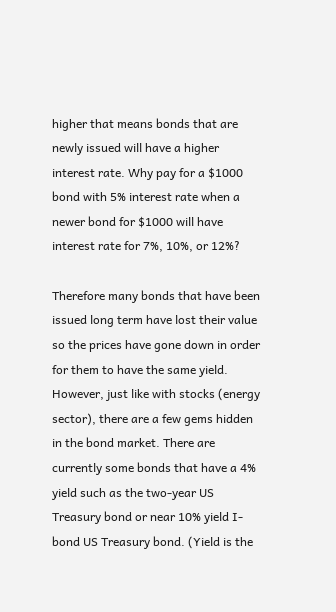higher that means bonds that are newly issued will have a higher interest rate. Why pay for a $1000 bond with 5% interest rate when a newer bond for $1000 will have interest rate for 7%, 10%, or 12%?

Therefore many bonds that have been issued long term have lost their value so the prices have gone down in order for them to have the same yield. However, just like with stocks (energy sector), there are a few gems hidden in the bond market. There are currently some bonds that have a 4% yield such as the two-year US Treasury bond or near 10% yield I-bond US Treasury bond. (Yield is the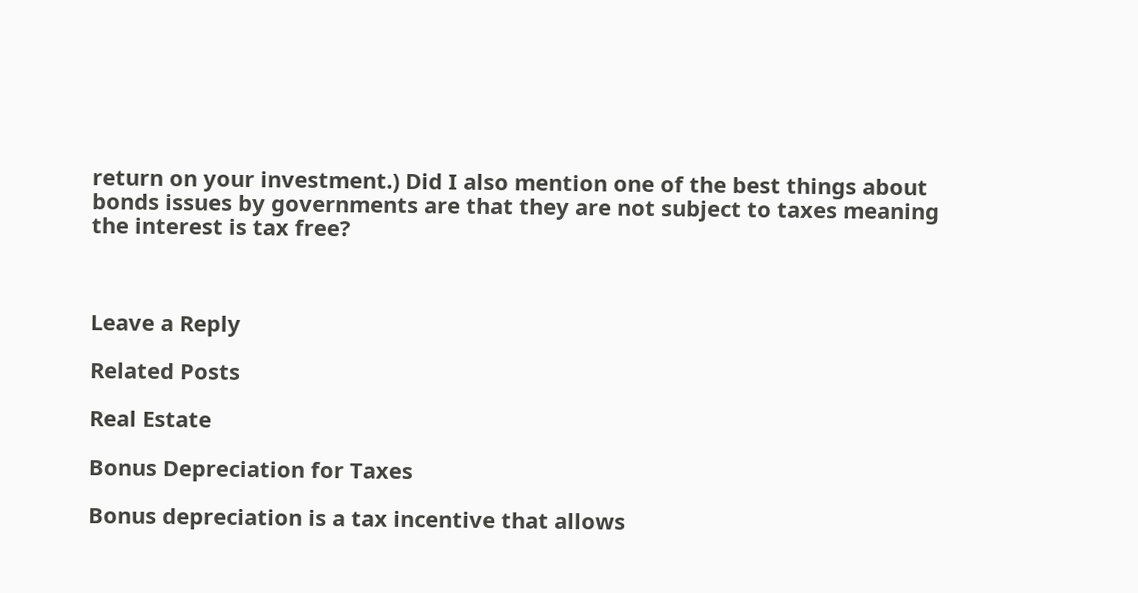return on your investment.) Did I also mention one of the best things about bonds issues by governments are that they are not subject to taxes meaning the interest is tax free?



Leave a Reply

Related Posts

Real Estate

Bonus Depreciation for Taxes

Bonus depreciation is a tax incentive that allows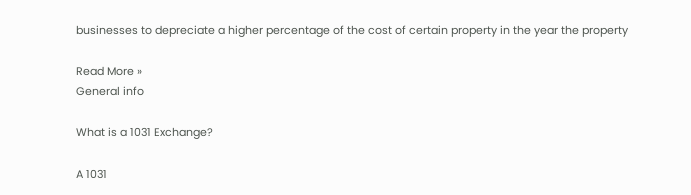businesses to depreciate a higher percentage of the cost of certain property in the year the property

Read More »
General info

What is a 1031 Exchange?

A 1031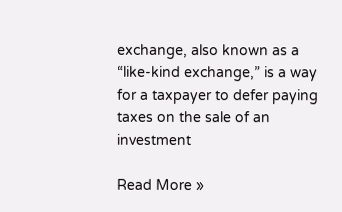exchange, also known as a “like-kind exchange,” is a way for a taxpayer to defer paying taxes on the sale of an investment

Read More »